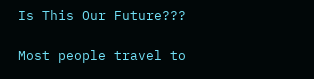Is This Our Future???

Most people travel to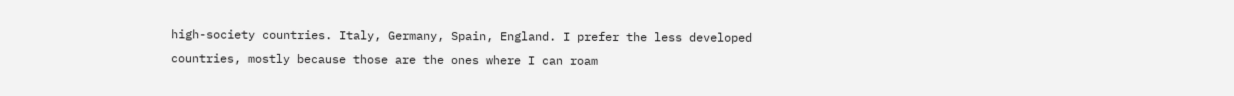high-society countries. Italy, Germany, Spain, England. I prefer the less developed countries, mostly because those are the ones where I can roam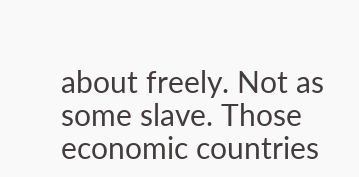about freely. Not as some slave. Those economic countries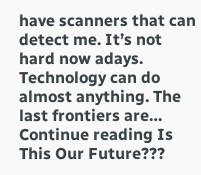have scanners that can detect me. It’s not hard now adays. Technology can do almost anything. The last frontiers are… Continue reading Is This Our Future???